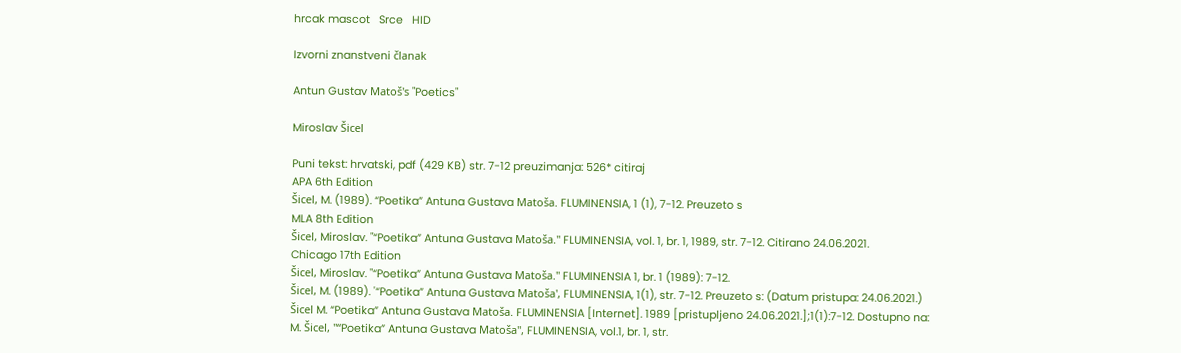hrcak mascot   Srce   HID

Izvorni znanstveni članak

Antun Gustav Matoš's "Poetics"

Miroslav Šicel

Puni tekst: hrvatski, pdf (429 KB) str. 7-12 preuzimanja: 526* citiraj
APA 6th Edition
Šicel, M. (1989). “Poetika” Antuna Gustava Matoša. FLUMINENSIA, 1 (1), 7-12. Preuzeto s
MLA 8th Edition
Šicel, Miroslav. "“Poetika” Antuna Gustava Matoša." FLUMINENSIA, vol. 1, br. 1, 1989, str. 7-12. Citirano 24.06.2021.
Chicago 17th Edition
Šicel, Miroslav. "“Poetika” Antuna Gustava Matoša." FLUMINENSIA 1, br. 1 (1989): 7-12.
Šicel, M. (1989). '“Poetika” Antuna Gustava Matoša', FLUMINENSIA, 1(1), str. 7-12. Preuzeto s: (Datum pristupa: 24.06.2021.)
Šicel M. “Poetika” Antuna Gustava Matoša. FLUMINENSIA [Internet]. 1989 [pristupljeno 24.06.2021.];1(1):7-12. Dostupno na:
M. Šicel, "“Poetika” Antuna Gustava Matoša", FLUMINENSIA, vol.1, br. 1, str.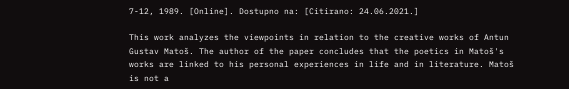7-12, 1989. [Online]. Dostupno na: [Citirano: 24.06.2021.]

This work analyzes the viewpoints in relation to the creative works of Antun Gustav Matoš. The author of the paper concludes that the poetics in Matoš's works are linked to his personal experiences in life and in literature. Matoš is not a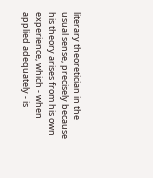literary theoretician in the usual sense, precisely because his theory arises from his own experience, which - when applied adequately - is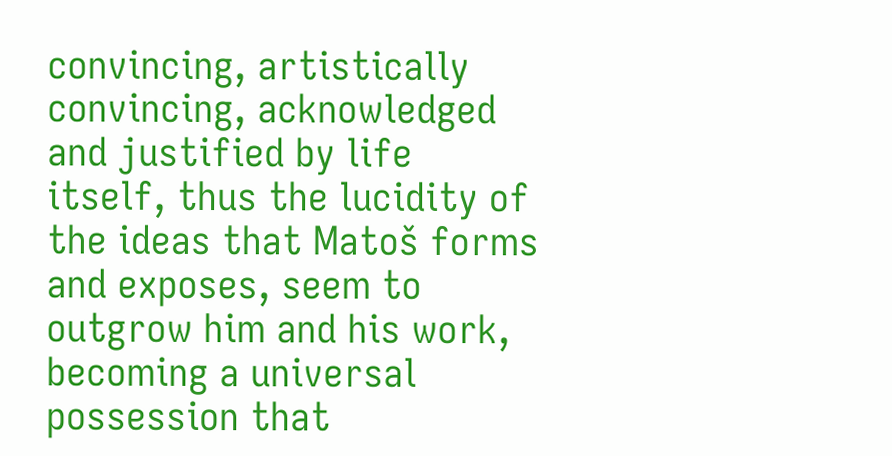convincing, artistically convincing, acknowledged and justified by life itself, thus the lucidity of the ideas that Matoš forms and exposes, seem to outgrow him and his work, becoming a universal possession that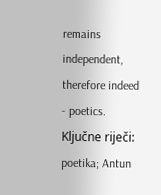remains independent, therefore indeed - poetics.
Ključne riječi: poetika; Antun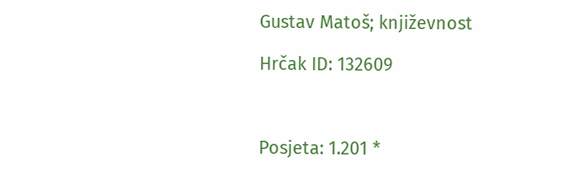Gustav Matoš; književnost

Hrčak ID: 132609



Posjeta: 1.201 *